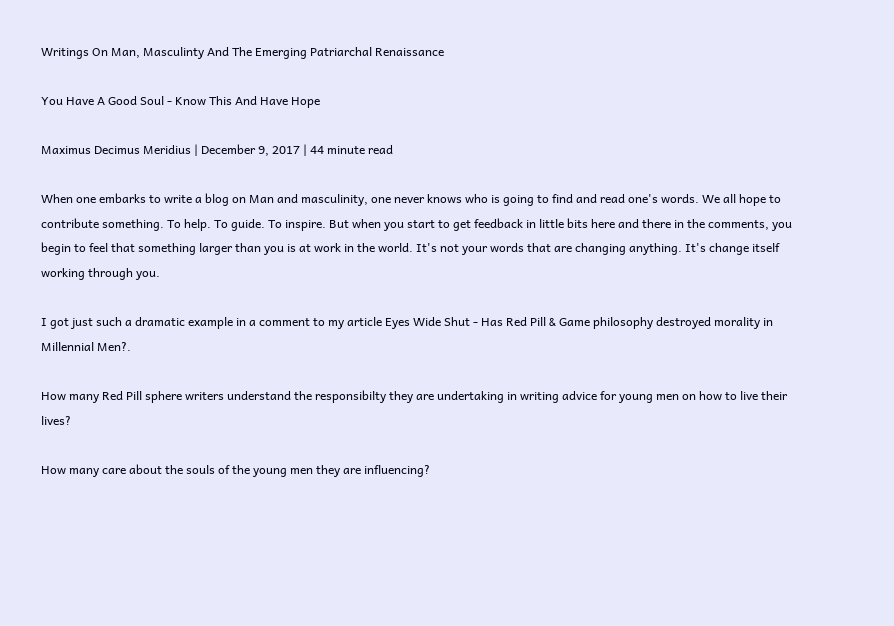Writings On Man, Masculinty And The Emerging Patriarchal Renaissance

You Have A Good Soul - Know This And Have Hope

Maximus Decimus Meridius | December 9, 2017 | 44 minute read

When one embarks to write a blog on Man and masculinity, one never knows who is going to find and read one's words. We all hope to contribute something. To help. To guide. To inspire. But when you start to get feedback in little bits here and there in the comments, you begin to feel that something larger than you is at work in the world. It's not your words that are changing anything. It's change itself working through you.

I got just such a dramatic example in a comment to my article Eyes Wide Shut - Has Red Pill & Game philosophy destroyed morality in Millennial Men?.

How many Red Pill sphere writers understand the responsibilty they are undertaking in writing advice for young men on how to live their lives?

How many care about the souls of the young men they are influencing?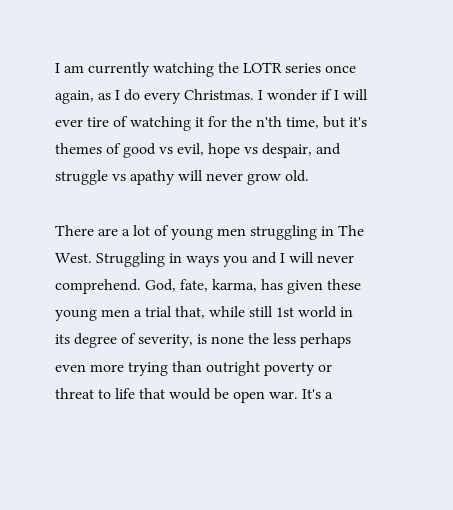I am currently watching the LOTR series once again, as I do every Christmas. I wonder if I will ever tire of watching it for the n'th time, but it's themes of good vs evil, hope vs despair, and struggle vs apathy will never grow old.

There are a lot of young men struggling in The West. Struggling in ways you and I will never comprehend. God, fate, karma, has given these young men a trial that, while still 1st world in its degree of severity, is none the less perhaps even more trying than outright poverty or threat to life that would be open war. It's a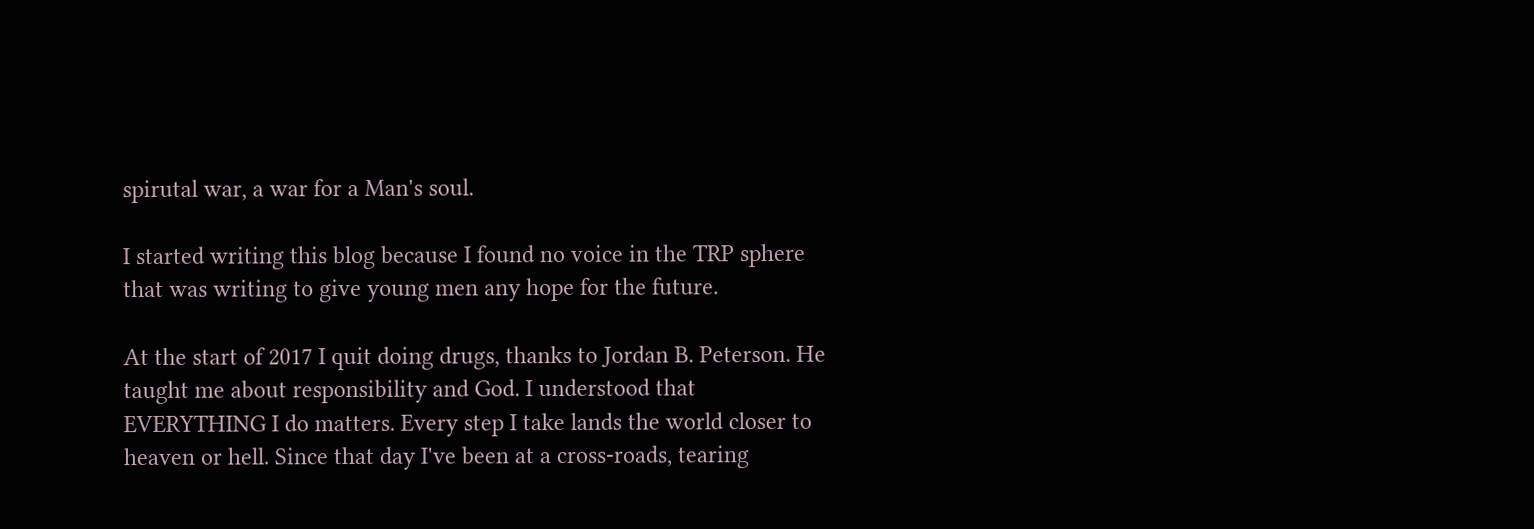spirutal war, a war for a Man's soul.

I started writing this blog because I found no voice in the TRP sphere that was writing to give young men any hope for the future.

At the start of 2017 I quit doing drugs, thanks to Jordan B. Peterson. He taught me about responsibility and God. I understood that EVERYTHING I do matters. Every step I take lands the world closer to heaven or hell. Since that day I've been at a cross-roads, tearing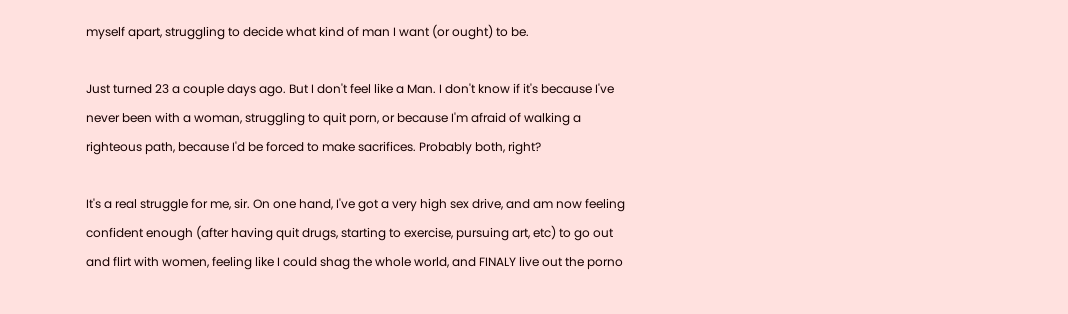myself apart, struggling to decide what kind of man I want (or ought) to be.

Just turned 23 a couple days ago. But I don't feel like a Man. I don't know if it's because I've never been with a woman, struggling to quit porn, or because I'm afraid of walking a righteous path, because I'd be forced to make sacrifices. Probably both, right?

It's a real struggle for me, sir. On one hand, I've got a very high sex drive, and am now feeling confident enough (after having quit drugs, starting to exercise, pursuing art, etc) to go out and flirt with women, feeling like I could shag the whole world, and FINALY live out the porno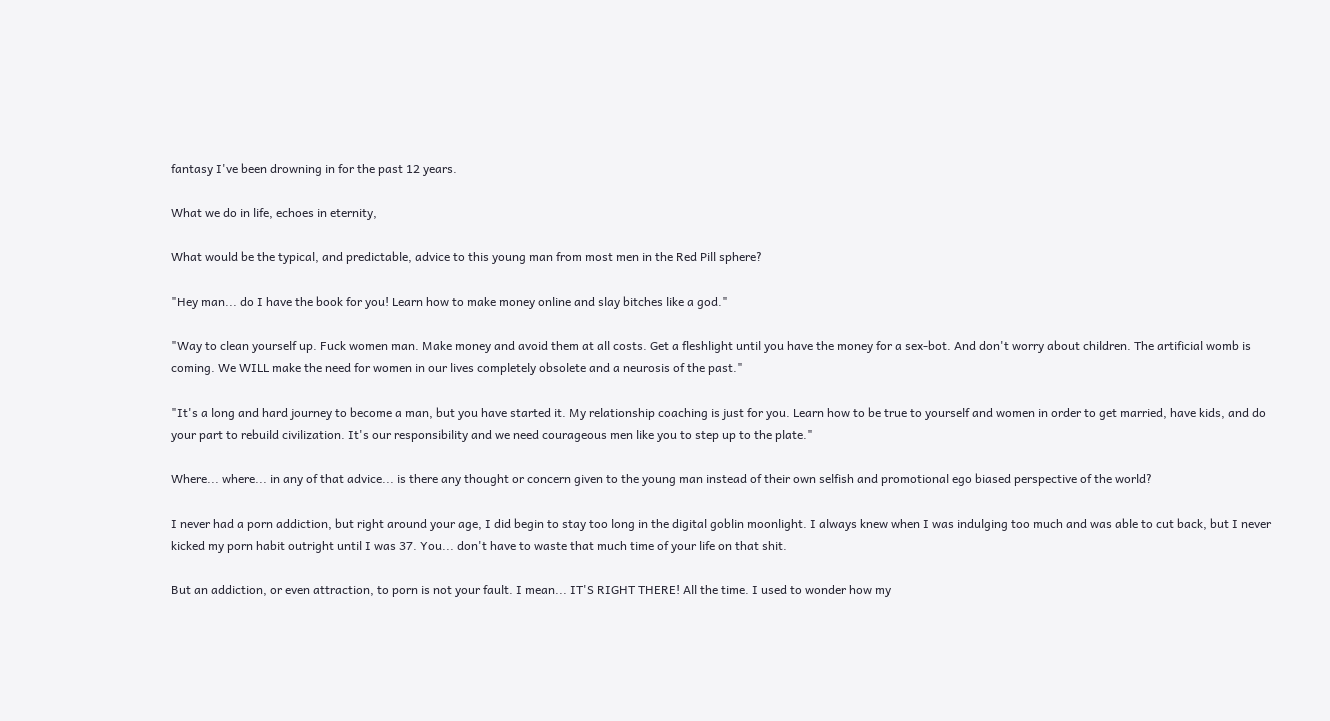fantasy I've been drowning in for the past 12 years.

What we do in life, echoes in eternity,

What would be the typical, and predictable, advice to this young man from most men in the Red Pill sphere?

"Hey man... do I have the book for you! Learn how to make money online and slay bitches like a god."

"Way to clean yourself up. Fuck women man. Make money and avoid them at all costs. Get a fleshlight until you have the money for a sex-bot. And don't worry about children. The artificial womb is coming. We WILL make the need for women in our lives completely obsolete and a neurosis of the past."

"It's a long and hard journey to become a man, but you have started it. My relationship coaching is just for you. Learn how to be true to yourself and women in order to get married, have kids, and do your part to rebuild civilization. It's our responsibility and we need courageous men like you to step up to the plate."

Where... where... in any of that advice... is there any thought or concern given to the young man instead of their own selfish and promotional ego biased perspective of the world?

I never had a porn addiction, but right around your age, I did begin to stay too long in the digital goblin moonlight. I always knew when I was indulging too much and was able to cut back, but I never kicked my porn habit outright until I was 37. You... don't have to waste that much time of your life on that shit.

But an addiction, or even attraction, to porn is not your fault. I mean... IT'S RIGHT THERE! All the time. I used to wonder how my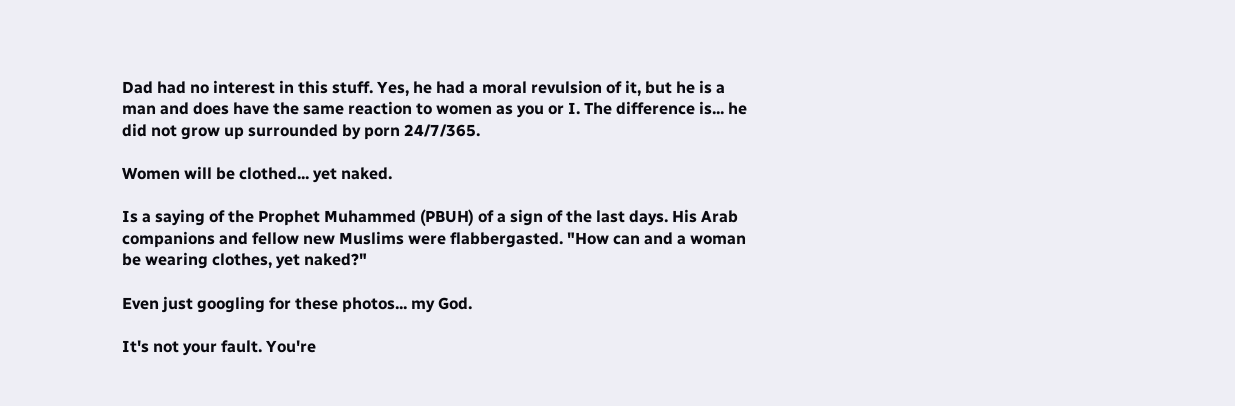Dad had no interest in this stuff. Yes, he had a moral revulsion of it, but he is a man and does have the same reaction to women as you or I. The difference is... he did not grow up surrounded by porn 24/7/365.

Women will be clothed... yet naked.

Is a saying of the Prophet Muhammed (PBUH) of a sign of the last days. His Arab companions and fellow new Muslims were flabbergasted. "How can and a woman be wearing clothes, yet naked?"

Even just googling for these photos... my God.

It's not your fault. You're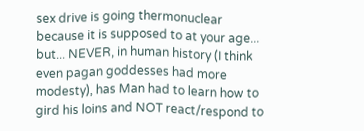sex drive is going thermonuclear because it is supposed to at your age... but... NEVER, in human history (I think even pagan goddesses had more modesty), has Man had to learn how to gird his loins and NOT react/respond to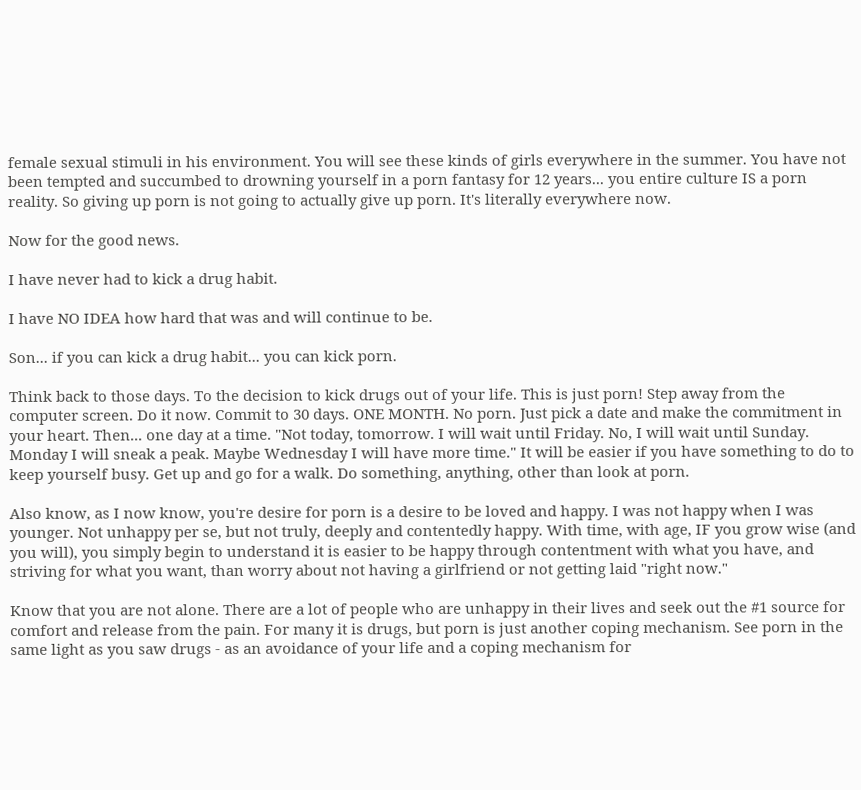female sexual stimuli in his environment. You will see these kinds of girls everywhere in the summer. You have not been tempted and succumbed to drowning yourself in a porn fantasy for 12 years... you entire culture IS a porn reality. So giving up porn is not going to actually give up porn. It's literally everywhere now.

Now for the good news.

I have never had to kick a drug habit.

I have NO IDEA how hard that was and will continue to be.

Son... if you can kick a drug habit... you can kick porn.

Think back to those days. To the decision to kick drugs out of your life. This is just porn! Step away from the computer screen. Do it now. Commit to 30 days. ONE MONTH. No porn. Just pick a date and make the commitment in your heart. Then... one day at a time. "Not today, tomorrow. I will wait until Friday. No, I will wait until Sunday. Monday I will sneak a peak. Maybe Wednesday I will have more time." It will be easier if you have something to do to keep yourself busy. Get up and go for a walk. Do something, anything, other than look at porn.

Also know, as I now know, you're desire for porn is a desire to be loved and happy. I was not happy when I was younger. Not unhappy per se, but not truly, deeply and contentedly happy. With time, with age, IF you grow wise (and you will), you simply begin to understand it is easier to be happy through contentment with what you have, and striving for what you want, than worry about not having a girlfriend or not getting laid "right now."

Know that you are not alone. There are a lot of people who are unhappy in their lives and seek out the #1 source for comfort and release from the pain. For many it is drugs, but porn is just another coping mechanism. See porn in the same light as you saw drugs - as an avoidance of your life and a coping mechanism for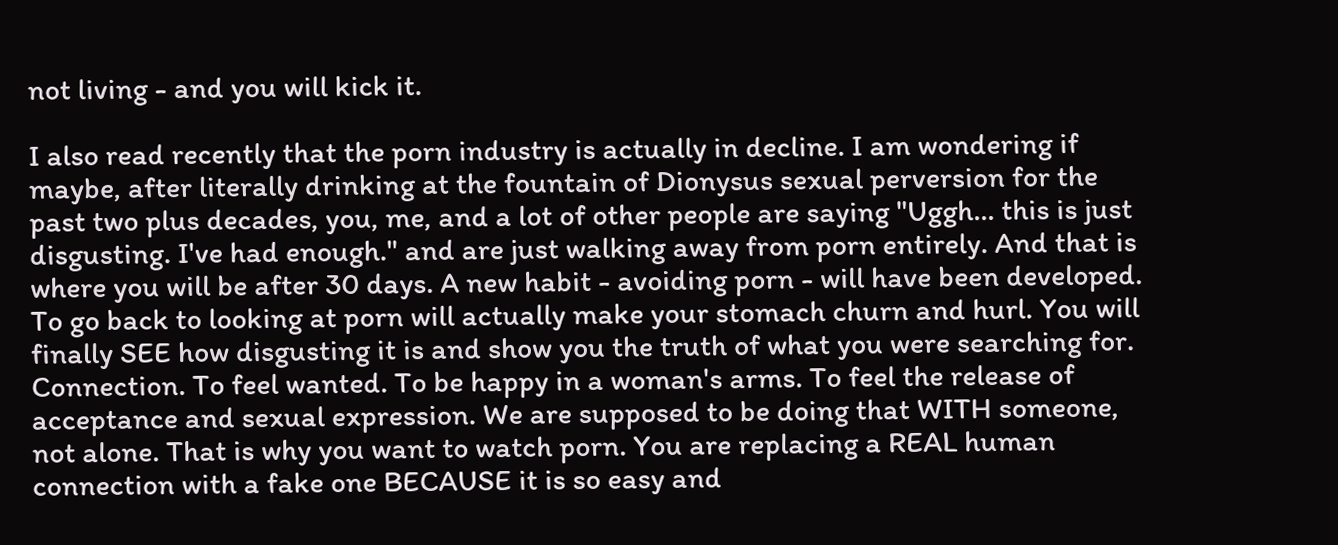not living - and you will kick it.

I also read recently that the porn industry is actually in decline. I am wondering if maybe, after literally drinking at the fountain of Dionysus sexual perversion for the past two plus decades, you, me, and a lot of other people are saying "Uggh... this is just disgusting. I've had enough." and are just walking away from porn entirely. And that is where you will be after 30 days. A new habit - avoiding porn - will have been developed. To go back to looking at porn will actually make your stomach churn and hurl. You will finally SEE how disgusting it is and show you the truth of what you were searching for. Connection. To feel wanted. To be happy in a woman's arms. To feel the release of acceptance and sexual expression. We are supposed to be doing that WITH someone, not alone. That is why you want to watch porn. You are replacing a REAL human connection with a fake one BECAUSE it is so easy and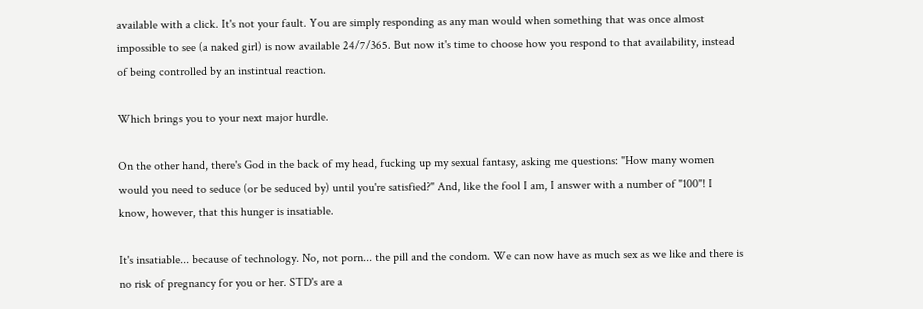available with a click. It's not your fault. You are simply responding as any man would when something that was once almost impossible to see (a naked girl) is now available 24/7/365. But now it's time to choose how you respond to that availability, instead of being controlled by an instintual reaction.

Which brings you to your next major hurdle.

On the other hand, there's God in the back of my head, fucking up my sexual fantasy, asking me questions: "How many women would you need to seduce (or be seduced by) until you're satisfied?" And, like the fool I am, I answer with a number of "100"! I know, however, that this hunger is insatiable.

It's insatiable... because of technology. No, not porn... the pill and the condom. We can now have as much sex as we like and there is no risk of pregnancy for you or her. STD's are a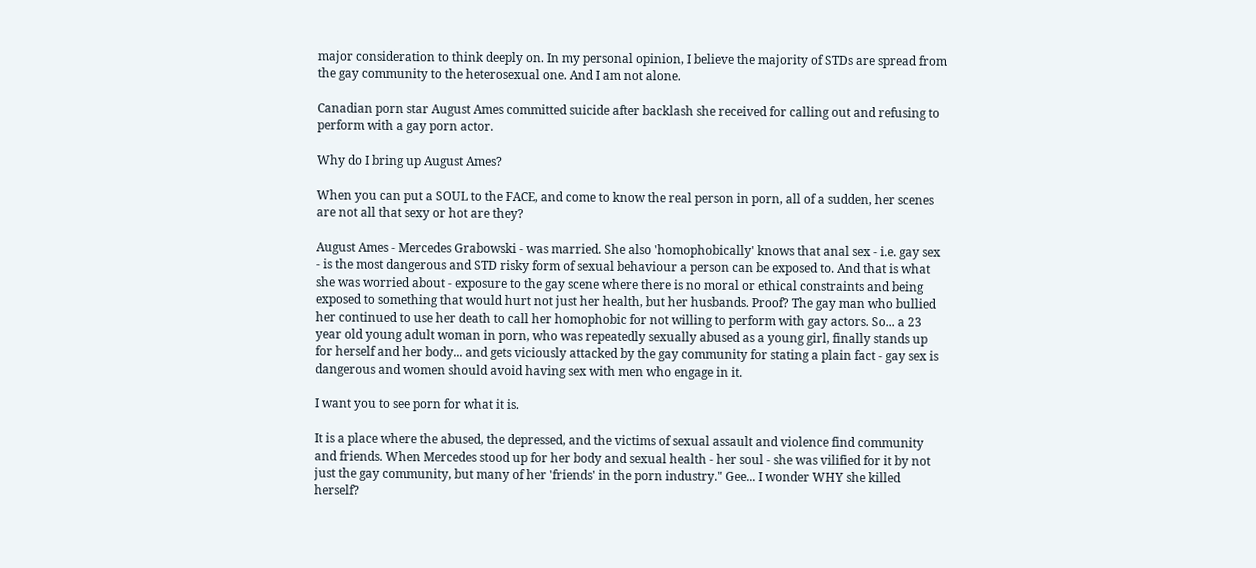major consideration to think deeply on. In my personal opinion, I believe the majority of STDs are spread from the gay community to the heterosexual one. And I am not alone.

Canadian porn star August Ames committed suicide after backlash she received for calling out and refusing to perform with a gay porn actor.

Why do I bring up August Ames?

When you can put a SOUL to the FACE, and come to know the real person in porn, all of a sudden, her scenes are not all that sexy or hot are they?

August Ames - Mercedes Grabowski - was married. She also 'homophobically' knows that anal sex - i.e. gay sex - is the most dangerous and STD risky form of sexual behaviour a person can be exposed to. And that is what she was worried about - exposure to the gay scene where there is no moral or ethical constraints and being exposed to something that would hurt not just her health, but her husbands. Proof? The gay man who bullied her continued to use her death to call her homophobic for not willing to perform with gay actors. So... a 23 year old young adult woman in porn, who was repeatedly sexually abused as a young girl, finally stands up for herself and her body... and gets viciously attacked by the gay community for stating a plain fact - gay sex is dangerous and women should avoid having sex with men who engage in it.

I want you to see porn for what it is.

It is a place where the abused, the depressed, and the victims of sexual assault and violence find community and friends. When Mercedes stood up for her body and sexual health - her soul - she was vilified for it by not just the gay community, but many of her 'friends' in the porn industry." Gee... I wonder WHY she killed herself?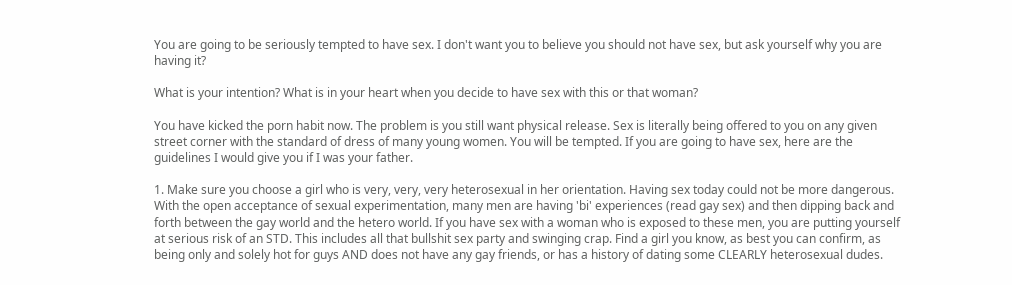You are going to be seriously tempted to have sex. I don't want you to believe you should not have sex, but ask yourself why you are having it?

What is your intention? What is in your heart when you decide to have sex with this or that woman?

You have kicked the porn habit now. The problem is you still want physical release. Sex is literally being offered to you on any given street corner with the standard of dress of many young women. You will be tempted. If you are going to have sex, here are the guidelines I would give you if I was your father.

1. Make sure you choose a girl who is very, very, very heterosexual in her orientation. Having sex today could not be more dangerous. With the open acceptance of sexual experimentation, many men are having 'bi' experiences (read gay sex) and then dipping back and forth between the gay world and the hetero world. If you have sex with a woman who is exposed to these men, you are putting yourself at serious risk of an STD. This includes all that bullshit sex party and swinging crap. Find a girl you know, as best you can confirm, as being only and solely hot for guys AND does not have any gay friends, or has a history of dating some CLEARLY heterosexual dudes.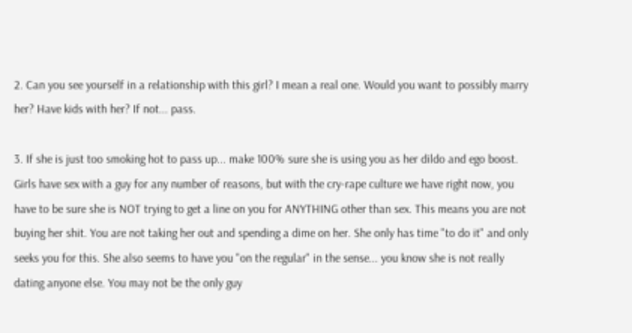2. Can you see yourself in a relationship with this girl? I mean a real one. Would you want to possibly marry her? Have kids with her? If not... pass.

3. If she is just too smoking hot to pass up... make 100% sure she is using you as her dildo and ego boost. Girls have sex with a guy for any number of reasons, but with the cry-rape culture we have right now, you have to be sure she is NOT trying to get a line on you for ANYTHING other than sex. This means you are not buying her shit. You are not taking her out and spending a dime on her. She only has time "to do it" and only seeks you for this. She also seems to have you "on the regular" in the sense... you know she is not really dating anyone else. You may not be the only guy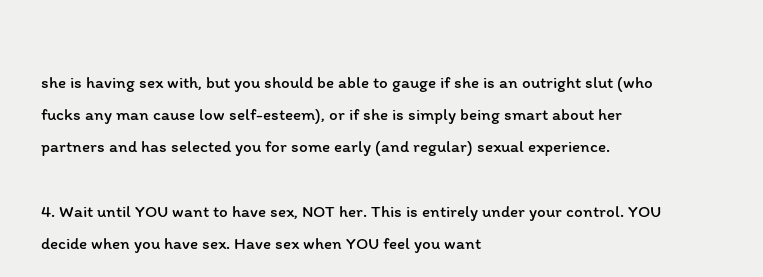she is having sex with, but you should be able to gauge if she is an outright slut (who fucks any man cause low self-esteem), or if she is simply being smart about her partners and has selected you for some early (and regular) sexual experience.

4. Wait until YOU want to have sex, NOT her. This is entirely under your control. YOU decide when you have sex. Have sex when YOU feel you want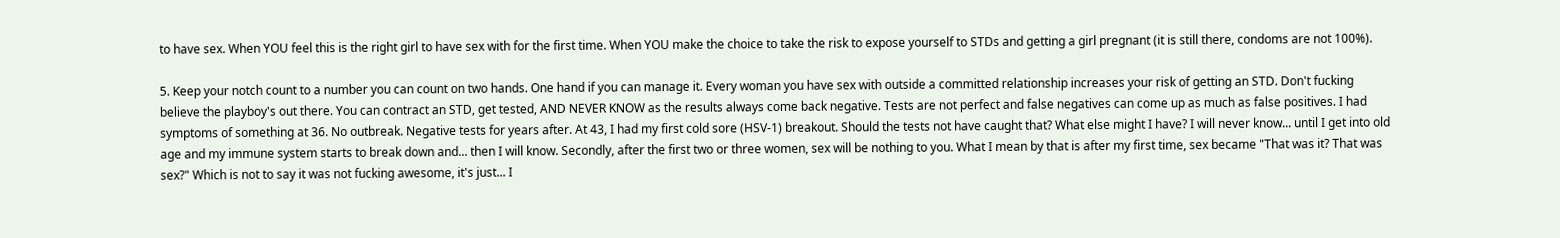to have sex. When YOU feel this is the right girl to have sex with for the first time. When YOU make the choice to take the risk to expose yourself to STDs and getting a girl pregnant (it is still there, condoms are not 100%).

5. Keep your notch count to a number you can count on two hands. One hand if you can manage it. Every woman you have sex with outside a committed relationship increases your risk of getting an STD. Don't fucking believe the playboy's out there. You can contract an STD, get tested, AND NEVER KNOW as the results always come back negative. Tests are not perfect and false negatives can come up as much as false positives. I had symptoms of something at 36. No outbreak. Negative tests for years after. At 43, I had my first cold sore (HSV-1) breakout. Should the tests not have caught that? What else might I have? I will never know... until I get into old age and my immune system starts to break down and... then I will know. Secondly, after the first two or three women, sex will be nothing to you. What I mean by that is after my first time, sex became "That was it? That was sex?" Which is not to say it was not fucking awesome, it's just... I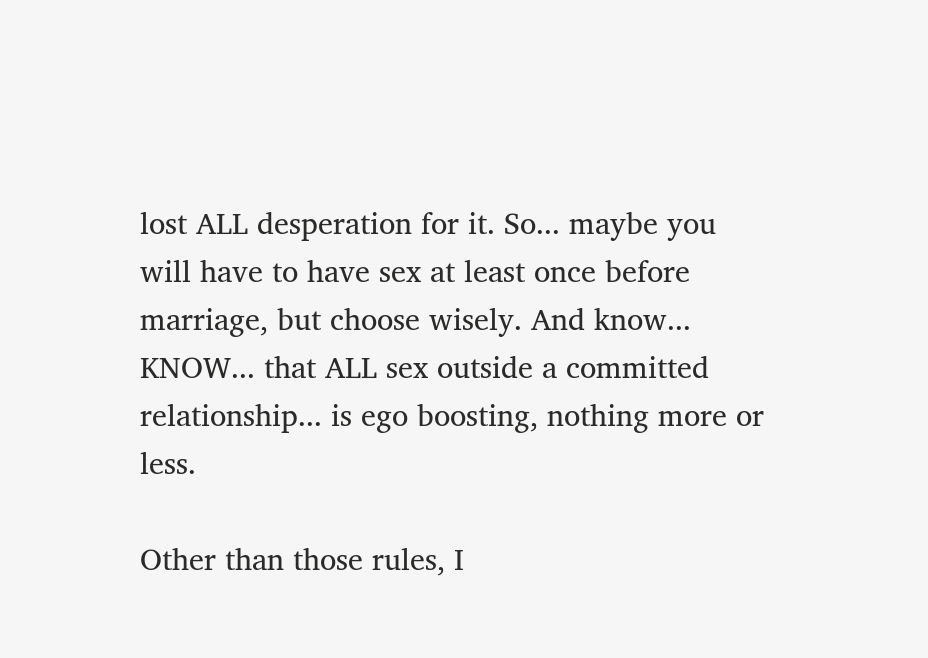lost ALL desperation for it. So... maybe you will have to have sex at least once before marriage, but choose wisely. And know... KNOW... that ALL sex outside a committed relationship... is ego boosting, nothing more or less.

Other than those rules, I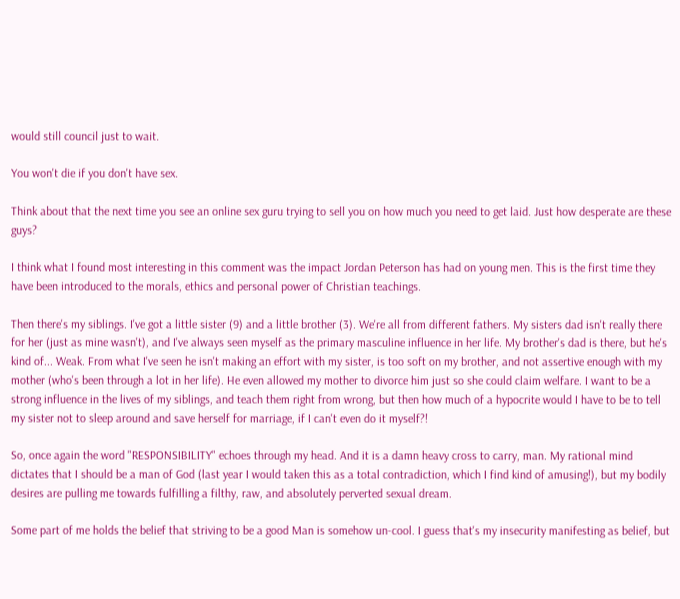would still council just to wait.

You won't die if you don't have sex.

Think about that the next time you see an online sex guru trying to sell you on how much you need to get laid. Just how desperate are these guys?

I think what I found most interesting in this comment was the impact Jordan Peterson has had on young men. This is the first time they have been introduced to the morals, ethics and personal power of Christian teachings.

Then there's my siblings. I've got a little sister (9) and a little brother (3). We're all from different fathers. My sisters dad isn't really there for her (just as mine wasn't), and I've always seen myself as the primary masculine influence in her life. My brother's dad is there, but he's kind of... Weak. From what I've seen he isn't making an effort with my sister, is too soft on my brother, and not assertive enough with my mother (who's been through a lot in her life). He even allowed my mother to divorce him just so she could claim welfare. I want to be a strong influence in the lives of my siblings, and teach them right from wrong, but then how much of a hypocrite would I have to be to tell my sister not to sleep around and save herself for marriage, if I can't even do it myself?!

So, once again the word "RESPONSIBILITY" echoes through my head. And it is a damn heavy cross to carry, man. My rational mind dictates that I should be a man of God (last year I would taken this as a total contradiction, which I find kind of amusing!), but my bodily desires are pulling me towards fulfilling a filthy, raw, and absolutely perverted sexual dream.

Some part of me holds the belief that striving to be a good Man is somehow un-cool. I guess that's my insecurity manifesting as belief, but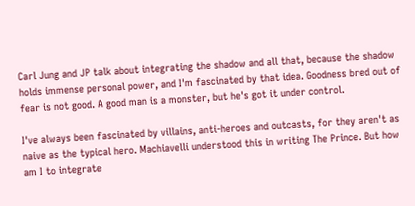Carl Jung and JP talk about integrating the shadow and all that, because the shadow holds immense personal power, and I'm fascinated by that idea. Goodness bred out of fear is not good. A good man is a monster, but he's got it under control.

I've always been fascinated by villains, anti-heroes and outcasts, for they aren't as naive as the typical hero. Machiavelli understood this in writing The Prince. But how am I to integrate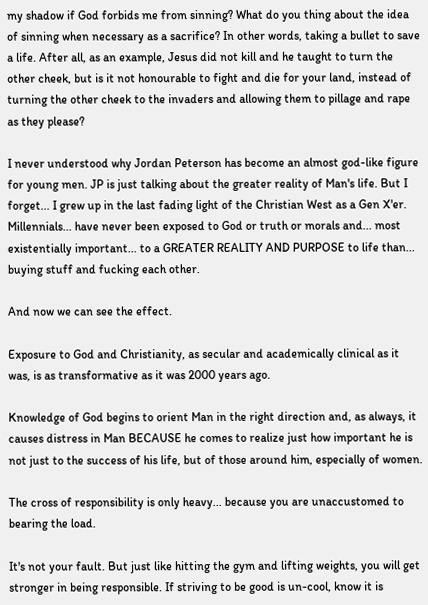my shadow if God forbids me from sinning? What do you thing about the idea of sinning when necessary as a sacrifice? In other words, taking a bullet to save a life. After all, as an example, Jesus did not kill and he taught to turn the other cheek, but is it not honourable to fight and die for your land, instead of turning the other cheek to the invaders and allowing them to pillage and rape as they please?

I never understood why Jordan Peterson has become an almost god-like figure for young men. JP is just talking about the greater reality of Man's life. But I forget... I grew up in the last fading light of the Christian West as a Gen X'er. Millennials... have never been exposed to God or truth or morals and... most existentially important... to a GREATER REALITY AND PURPOSE to life than... buying stuff and fucking each other.

And now we can see the effect.

Exposure to God and Christianity, as secular and academically clinical as it was, is as transformative as it was 2000 years ago.

Knowledge of God begins to orient Man in the right direction and, as always, it causes distress in Man BECAUSE he comes to realize just how important he is not just to the success of his life, but of those around him, especially of women.

The cross of responsibility is only heavy... because you are unaccustomed to bearing the load.

It's not your fault. But just like hitting the gym and lifting weights, you will get stronger in being responsible. If striving to be good is un-cool, know it is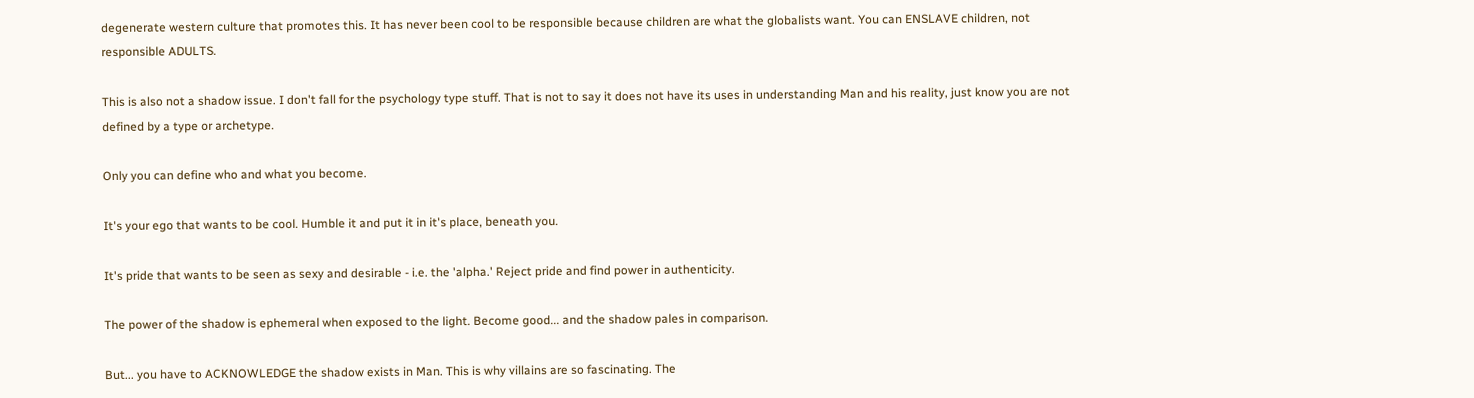degenerate western culture that promotes this. It has never been cool to be responsible because children are what the globalists want. You can ENSLAVE children, not responsible ADULTS.

This is also not a shadow issue. I don't fall for the psychology type stuff. That is not to say it does not have its uses in understanding Man and his reality, just know you are not defined by a type or archetype.

Only you can define who and what you become.

It's your ego that wants to be cool. Humble it and put it in it's place, beneath you.

It's pride that wants to be seen as sexy and desirable - i.e. the 'alpha.' Reject pride and find power in authenticity.

The power of the shadow is ephemeral when exposed to the light. Become good... and the shadow pales in comparison.

But... you have to ACKNOWLEDGE the shadow exists in Man. This is why villains are so fascinating. The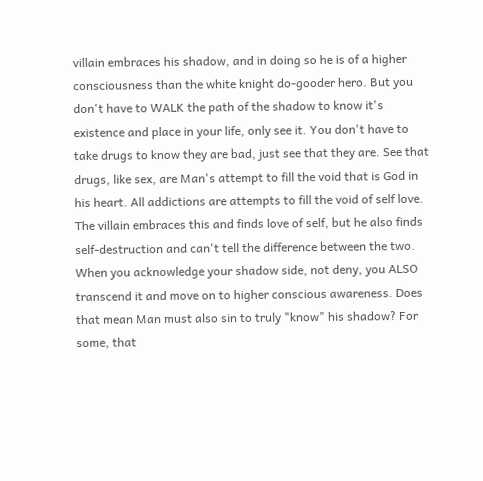villain embraces his shadow, and in doing so he is of a higher consciousness than the white knight do-gooder hero. But you don't have to WALK the path of the shadow to know it's existence and place in your life, only see it. You don't have to take drugs to know they are bad, just see that they are. See that drugs, like sex, are Man's attempt to fill the void that is God in his heart. All addictions are attempts to fill the void of self love. The villain embraces this and finds love of self, but he also finds self-destruction and can't tell the difference between the two. When you acknowledge your shadow side, not deny, you ALSO transcend it and move on to higher conscious awareness. Does that mean Man must also sin to truly "know" his shadow? For some, that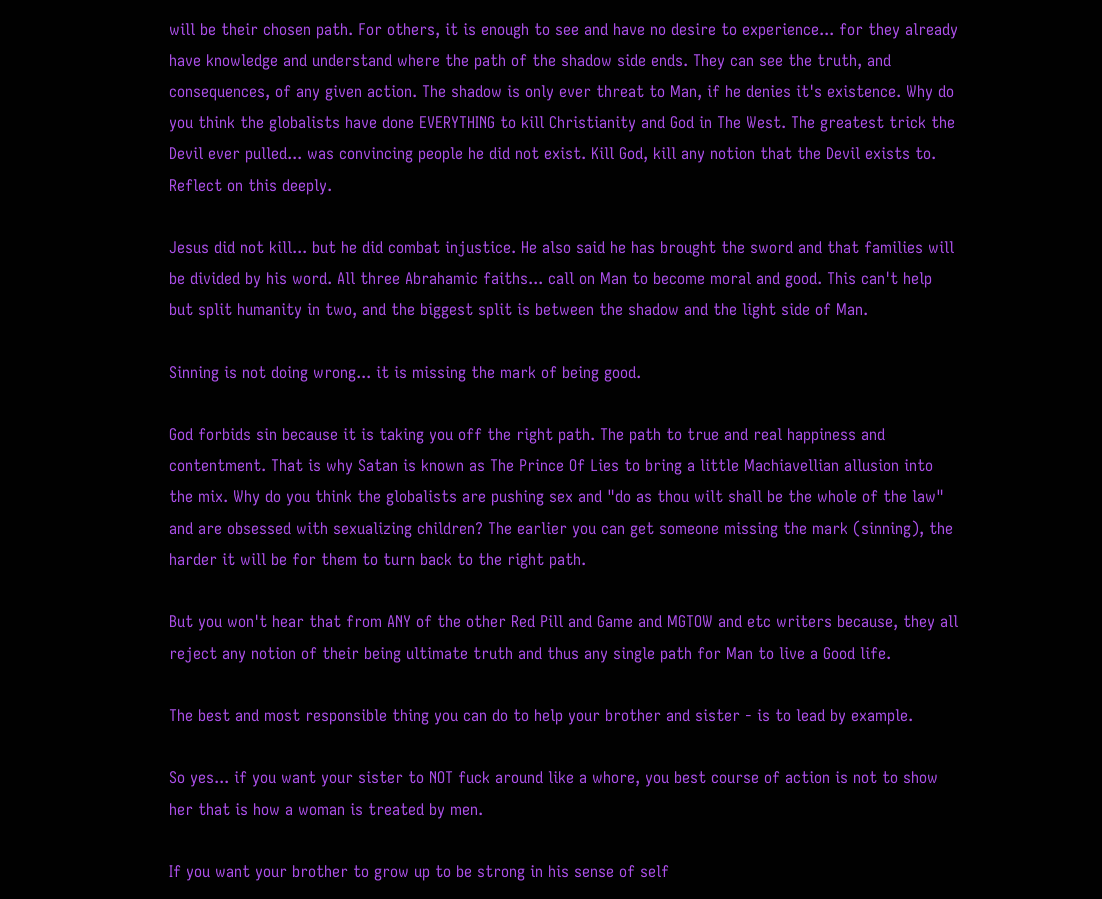will be their chosen path. For others, it is enough to see and have no desire to experience... for they already have knowledge and understand where the path of the shadow side ends. They can see the truth, and consequences, of any given action. The shadow is only ever threat to Man, if he denies it's existence. Why do you think the globalists have done EVERYTHING to kill Christianity and God in The West. The greatest trick the Devil ever pulled... was convincing people he did not exist. Kill God, kill any notion that the Devil exists to. Reflect on this deeply.

Jesus did not kill... but he did combat injustice. He also said he has brought the sword and that families will be divided by his word. All three Abrahamic faiths... call on Man to become moral and good. This can't help but split humanity in two, and the biggest split is between the shadow and the light side of Man.

Sinning is not doing wrong... it is missing the mark of being good.

God forbids sin because it is taking you off the right path. The path to true and real happiness and contentment. That is why Satan is known as The Prince Of Lies to bring a little Machiavellian allusion into the mix. Why do you think the globalists are pushing sex and "do as thou wilt shall be the whole of the law" and are obsessed with sexualizing children? The earlier you can get someone missing the mark (sinning), the harder it will be for them to turn back to the right path.

But you won't hear that from ANY of the other Red Pill and Game and MGTOW and etc writers because, they all reject any notion of their being ultimate truth and thus any single path for Man to live a Good life.

The best and most responsible thing you can do to help your brother and sister - is to lead by example.

So yes... if you want your sister to NOT fuck around like a whore, you best course of action is not to show her that is how a woman is treated by men.

If you want your brother to grow up to be strong in his sense of self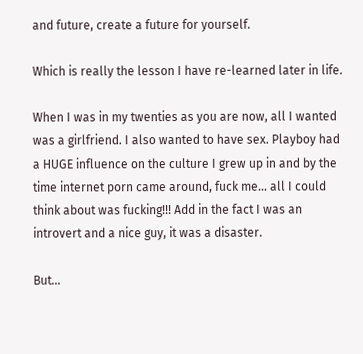and future, create a future for yourself.

Which is really the lesson I have re-learned later in life.

When I was in my twenties as you are now, all I wanted was a girlfriend. I also wanted to have sex. Playboy had a HUGE influence on the culture I grew up in and by the time internet porn came around, fuck me... all I could think about was fucking!!! Add in the fact I was an introvert and a nice guy, it was a disaster.

But...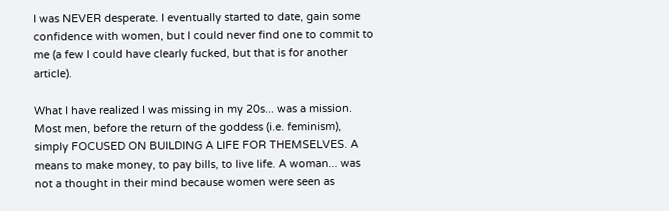I was NEVER desperate. I eventually started to date, gain some confidence with women, but I could never find one to commit to me (a few I could have clearly fucked, but that is for another article).

What I have realized I was missing in my 20s... was a mission. Most men, before the return of the goddess (i.e. feminism), simply FOCUSED ON BUILDING A LIFE FOR THEMSELVES. A means to make money, to pay bills, to live life. A woman... was not a thought in their mind because women were seen as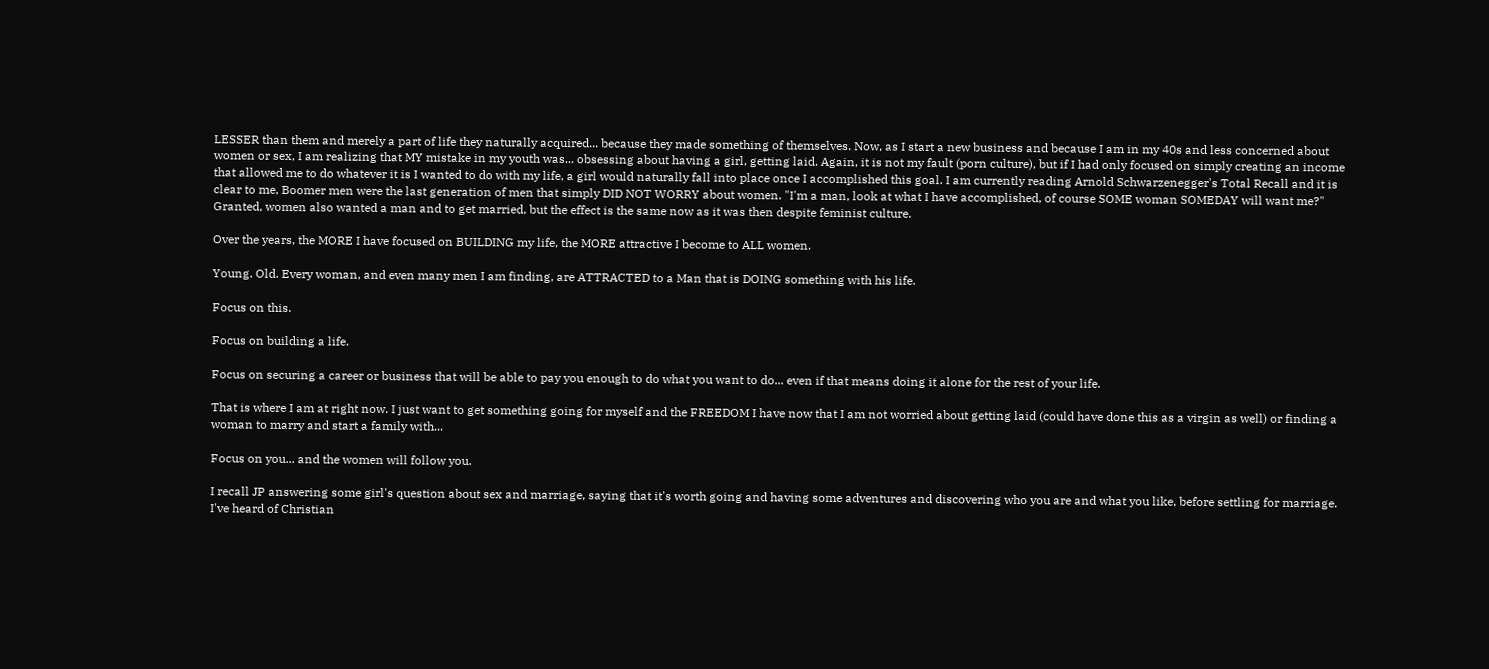LESSER than them and merely a part of life they naturally acquired... because they made something of themselves. Now, as I start a new business and because I am in my 40s and less concerned about women or sex, I am realizing that MY mistake in my youth was... obsessing about having a girl, getting laid. Again, it is not my fault (porn culture), but if I had only focused on simply creating an income that allowed me to do whatever it is I wanted to do with my life, a girl would naturally fall into place once I accomplished this goal. I am currently reading Arnold Schwarzenegger's Total Recall and it is clear to me, Boomer men were the last generation of men that simply DID NOT WORRY about women. "I'm a man, look at what I have accomplished, of course SOME woman SOMEDAY will want me?" Granted, women also wanted a man and to get married, but the effect is the same now as it was then despite feminist culture.

Over the years, the MORE I have focused on BUILDING my life, the MORE attractive I become to ALL women.

Young. Old. Every woman, and even many men I am finding, are ATTRACTED to a Man that is DOING something with his life.

Focus on this.

Focus on building a life.

Focus on securing a career or business that will be able to pay you enough to do what you want to do... even if that means doing it alone for the rest of your life.

That is where I am at right now. I just want to get something going for myself and the FREEDOM I have now that I am not worried about getting laid (could have done this as a virgin as well) or finding a woman to marry and start a family with...

Focus on you... and the women will follow you.

I recall JP answering some girl's question about sex and marriage, saying that it's worth going and having some adventures and discovering who you are and what you like, before settling for marriage. I've heard of Christian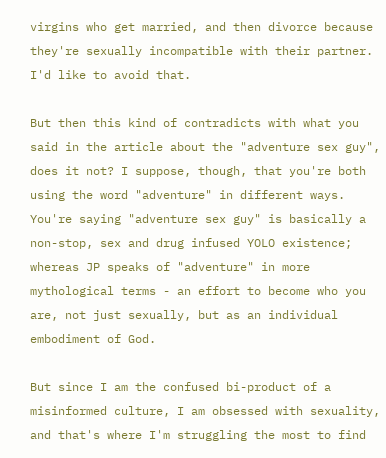virgins who get married, and then divorce because they're sexually incompatible with their partner. I'd like to avoid that.

But then this kind of contradicts with what you said in the article about the "adventure sex guy", does it not? I suppose, though, that you're both using the word "adventure" in different ways. You're saying "adventure sex guy" is basically a non-stop, sex and drug infused YOLO existence; whereas JP speaks of "adventure" in more mythological terms - an effort to become who you are, not just sexually, but as an individual embodiment of God.

But since I am the confused bi-product of a misinformed culture, I am obsessed with sexuality, and that's where I'm struggling the most to find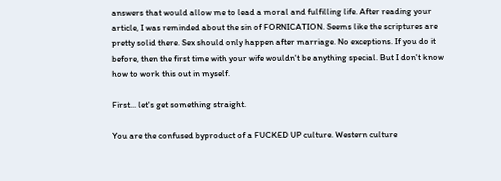answers that would allow me to lead a moral and fulfilling life. After reading your article, I was reminded about the sin of FORNICATION. Seems like the scriptures are pretty solid there. Sex should only happen after marriage. No exceptions. If you do it before, then the first time with your wife wouldn't be anything special. But I don't know how to work this out in myself.

First... let's get something straight.

You are the confused byproduct of a FUCKED UP culture. Western culture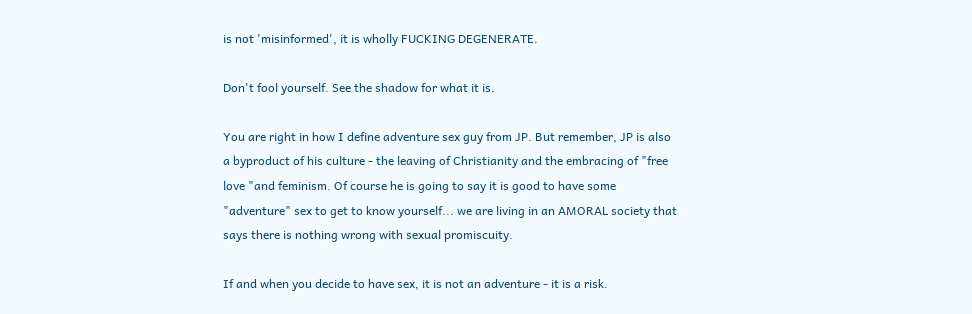is not 'misinformed', it is wholly FUCKING DEGENERATE.

Don't fool yourself. See the shadow for what it is.

You are right in how I define adventure sex guy from JP. But remember, JP is also a byproduct of his culture - the leaving of Christianity and the embracing of "free love "and feminism. Of course he is going to say it is good to have some "adventure" sex to get to know yourself... we are living in an AMORAL society that says there is nothing wrong with sexual promiscuity.

If and when you decide to have sex, it is not an adventure - it is a risk.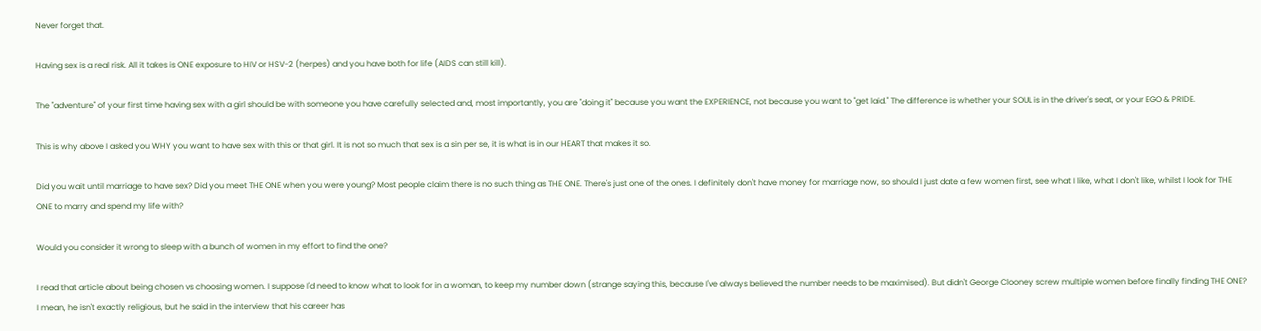Never forget that.

Having sex is a real risk. All it takes is ONE exposure to HIV or HSV-2 (herpes) and you have both for life (AIDS can still kill).

The "adventure" of your first time having sex with a girl should be with someone you have carefully selected and, most importantly, you are "doing it" because you want the EXPERIENCE, not because you want to "get laid." The difference is whether your SOUL is in the driver's seat, or your EGO & PRIDE.

This is why above I asked you WHY you want to have sex with this or that girl. It is not so much that sex is a sin per se, it is what is in our HEART that makes it so.

Did you wait until marriage to have sex? Did you meet THE ONE when you were young? Most people claim there is no such thing as THE ONE. There's just one of the ones. I definitely don't have money for marriage now, so should I just date a few women first, see what I like, what I don't like, whilst I look for THE ONE to marry and spend my life with?

Would you consider it wrong to sleep with a bunch of women in my effort to find the one?

I read that article about being chosen vs choosing women. I suppose I'd need to know what to look for in a woman, to keep my number down (strange saying this, because I've always believed the number needs to be maximised). But didn't George Clooney screw multiple women before finally finding THE ONE? I mean, he isn't exactly religious, but he said in the interview that his career has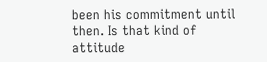been his commitment until then. Is that kind of attitude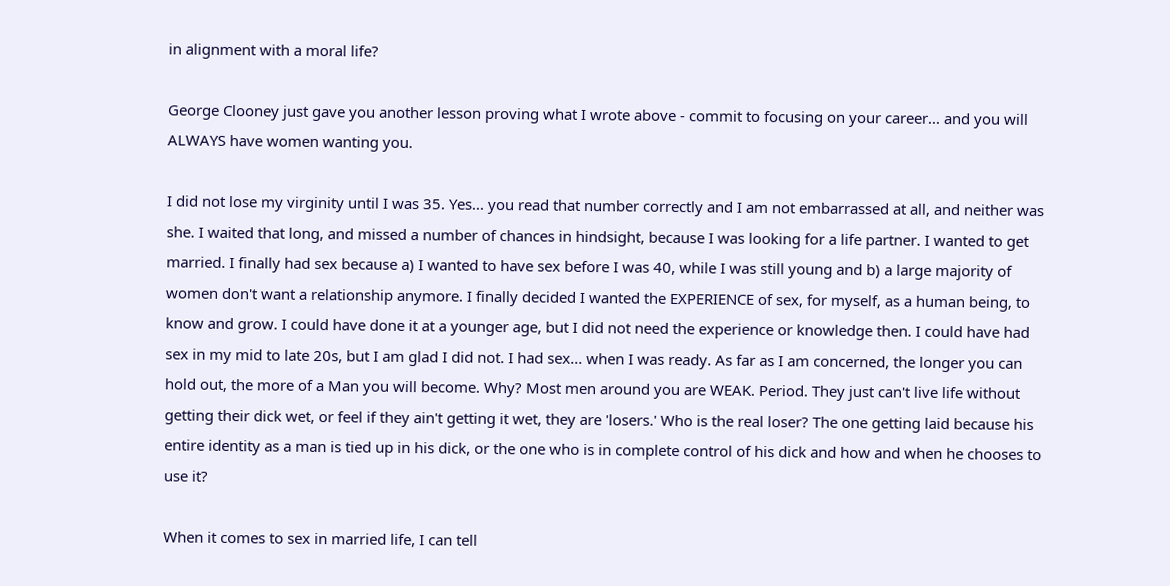in alignment with a moral life?

George Clooney just gave you another lesson proving what I wrote above - commit to focusing on your career... and you will ALWAYS have women wanting you.

I did not lose my virginity until I was 35. Yes... you read that number correctly and I am not embarrassed at all, and neither was she. I waited that long, and missed a number of chances in hindsight, because I was looking for a life partner. I wanted to get married. I finally had sex because a) I wanted to have sex before I was 40, while I was still young and b) a large majority of women don't want a relationship anymore. I finally decided I wanted the EXPERIENCE of sex, for myself, as a human being, to know and grow. I could have done it at a younger age, but I did not need the experience or knowledge then. I could have had sex in my mid to late 20s, but I am glad I did not. I had sex... when I was ready. As far as I am concerned, the longer you can hold out, the more of a Man you will become. Why? Most men around you are WEAK. Period. They just can't live life without getting their dick wet, or feel if they ain't getting it wet, they are 'losers.' Who is the real loser? The one getting laid because his entire identity as a man is tied up in his dick, or the one who is in complete control of his dick and how and when he chooses to use it?

When it comes to sex in married life, I can tell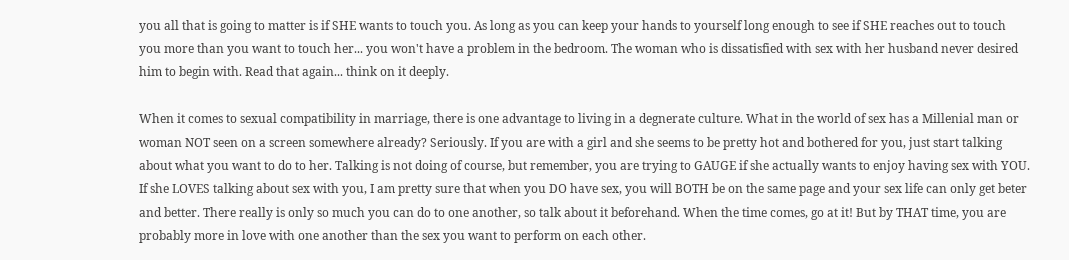you all that is going to matter is if SHE wants to touch you. As long as you can keep your hands to yourself long enough to see if SHE reaches out to touch you more than you want to touch her... you won't have a problem in the bedroom. The woman who is dissatisfied with sex with her husband never desired him to begin with. Read that again... think on it deeply.

When it comes to sexual compatibility in marriage, there is one advantage to living in a degnerate culture. What in the world of sex has a Millenial man or woman NOT seen on a screen somewhere already? Seriously. If you are with a girl and she seems to be pretty hot and bothered for you, just start talking about what you want to do to her. Talking is not doing of course, but remember, you are trying to GAUGE if she actually wants to enjoy having sex with YOU. If she LOVES talking about sex with you, I am pretty sure that when you DO have sex, you will BOTH be on the same page and your sex life can only get beter and better. There really is only so much you can do to one another, so talk about it beforehand. When the time comes, go at it! But by THAT time, you are probably more in love with one another than the sex you want to perform on each other.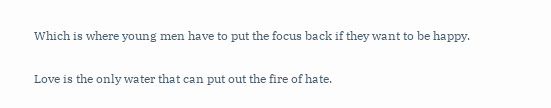Which is where young men have to put the focus back if they want to be happy.

Love is the only water that can put out the fire of hate.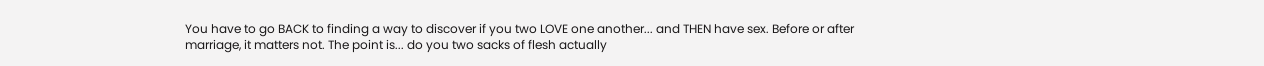You have to go BACK to finding a way to discover if you two LOVE one another... and THEN have sex. Before or after marriage, it matters not. The point is... do you two sacks of flesh actually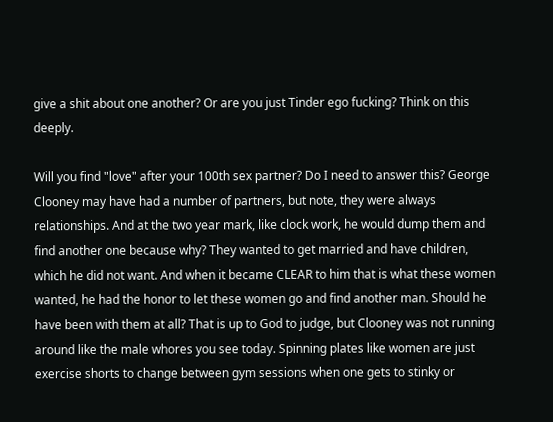give a shit about one another? Or are you just Tinder ego fucking? Think on this deeply.

Will you find "love" after your 100th sex partner? Do I need to answer this? George Clooney may have had a number of partners, but note, they were always relationships. And at the two year mark, like clock work, he would dump them and find another one because why? They wanted to get married and have children, which he did not want. And when it became CLEAR to him that is what these women wanted, he had the honor to let these women go and find another man. Should he have been with them at all? That is up to God to judge, but Clooney was not running around like the male whores you see today. Spinning plates like women are just exercise shorts to change between gym sessions when one gets to stinky or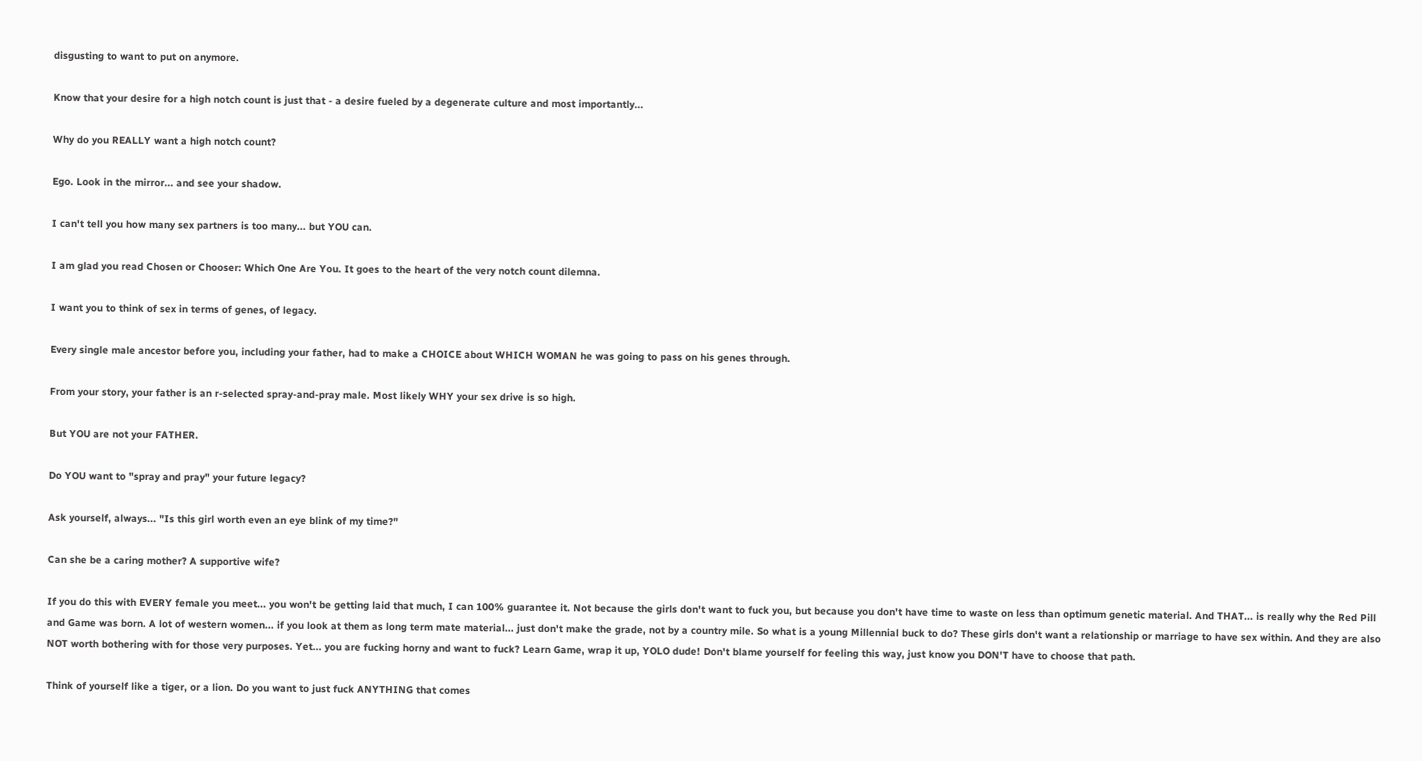disgusting to want to put on anymore.

Know that your desire for a high notch count is just that - a desire fueled by a degenerate culture and most importantly...

Why do you REALLY want a high notch count?

Ego. Look in the mirror... and see your shadow.

I can't tell you how many sex partners is too many... but YOU can.

I am glad you read Chosen or Chooser: Which One Are You. It goes to the heart of the very notch count dilemna.

I want you to think of sex in terms of genes, of legacy.

Every single male ancestor before you, including your father, had to make a CHOICE about WHICH WOMAN he was going to pass on his genes through.

From your story, your father is an r-selected spray-and-pray male. Most likely WHY your sex drive is so high.

But YOU are not your FATHER.

Do YOU want to "spray and pray" your future legacy?

Ask yourself, always... "Is this girl worth even an eye blink of my time?"

Can she be a caring mother? A supportive wife?

If you do this with EVERY female you meet... you won't be getting laid that much, I can 100% guarantee it. Not because the girls don't want to fuck you, but because you don't have time to waste on less than optimum genetic material. And THAT... is really why the Red Pill and Game was born. A lot of western women... if you look at them as long term mate material... just don't make the grade, not by a country mile. So what is a young Millennial buck to do? These girls don't want a relationship or marriage to have sex within. And they are also NOT worth bothering with for those very purposes. Yet... you are fucking horny and want to fuck? Learn Game, wrap it up, YOLO dude! Don't blame yourself for feeling this way, just know you DON'T have to choose that path.

Think of yourself like a tiger, or a lion. Do you want to just fuck ANYTHING that comes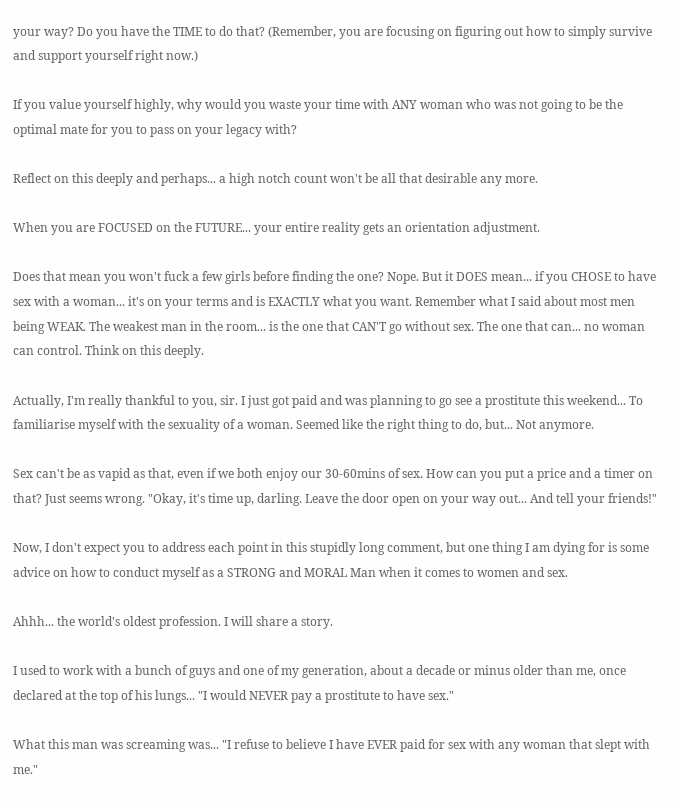your way? Do you have the TIME to do that? (Remember, you are focusing on figuring out how to simply survive and support yourself right now.)

If you value yourself highly, why would you waste your time with ANY woman who was not going to be the optimal mate for you to pass on your legacy with?

Reflect on this deeply and perhaps... a high notch count won't be all that desirable any more.

When you are FOCUSED on the FUTURE... your entire reality gets an orientation adjustment.

Does that mean you won't fuck a few girls before finding the one? Nope. But it DOES mean... if you CHOSE to have sex with a woman... it's on your terms and is EXACTLY what you want. Remember what I said about most men being WEAK. The weakest man in the room... is the one that CAN'T go without sex. The one that can... no woman can control. Think on this deeply.

Actually, I'm really thankful to you, sir. I just got paid and was planning to go see a prostitute this weekend... To familiarise myself with the sexuality of a woman. Seemed like the right thing to do, but... Not anymore.

Sex can't be as vapid as that, even if we both enjoy our 30-60mins of sex. How can you put a price and a timer on that? Just seems wrong. "Okay, it's time up, darling. Leave the door open on your way out... And tell your friends!"

Now, I don't expect you to address each point in this stupidly long comment, but one thing I am dying for is some advice on how to conduct myself as a STRONG and MORAL Man when it comes to women and sex.

Ahhh... the world's oldest profession. I will share a story.

I used to work with a bunch of guys and one of my generation, about a decade or minus older than me, once declared at the top of his lungs... "I would NEVER pay a prostitute to have sex."

What this man was screaming was... "I refuse to believe I have EVER paid for sex with any woman that slept with me."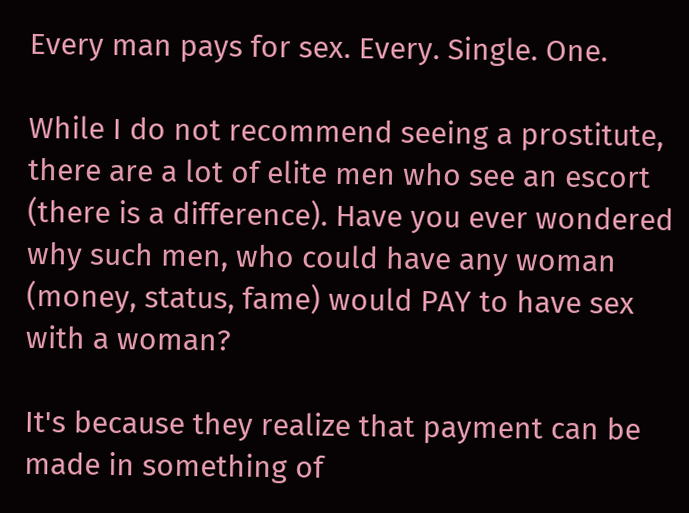Every man pays for sex. Every. Single. One.

While I do not recommend seeing a prostitute, there are a lot of elite men who see an escort (there is a difference). Have you ever wondered why such men, who could have any woman (money, status, fame) would PAY to have sex with a woman?

It's because they realize that payment can be made in something of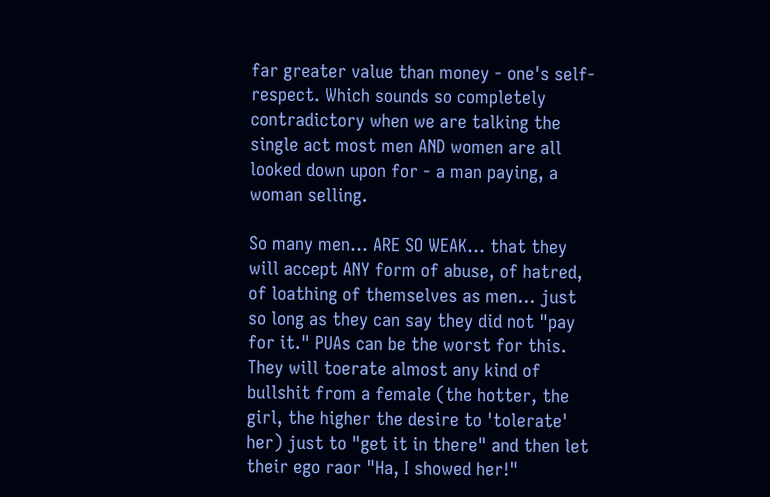far greater value than money - one's self-respect. Which sounds so completely contradictory when we are talking the single act most men AND women are all looked down upon for - a man paying, a woman selling.

So many men... ARE SO WEAK... that they will accept ANY form of abuse, of hatred, of loathing of themselves as men... just so long as they can say they did not "pay for it." PUAs can be the worst for this. They will toerate almost any kind of bullshit from a female (the hotter, the girl, the higher the desire to 'tolerate' her) just to "get it in there" and then let their ego raor "Ha, I showed her!"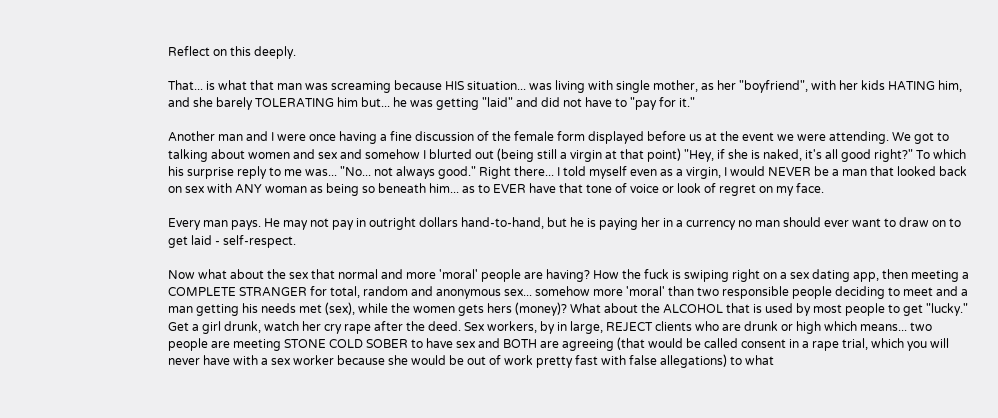Reflect on this deeply.

That... is what that man was screaming because HIS situation... was living with single mother, as her "boyfriend", with her kids HATING him, and she barely TOLERATING him but... he was getting "laid" and did not have to "pay for it."

Another man and I were once having a fine discussion of the female form displayed before us at the event we were attending. We got to talking about women and sex and somehow I blurted out (being still a virgin at that point) "Hey, if she is naked, it's all good right?" To which his surprise reply to me was... "No... not always good." Right there... I told myself even as a virgin, I would NEVER be a man that looked back on sex with ANY woman as being so beneath him... as to EVER have that tone of voice or look of regret on my face.

Every man pays. He may not pay in outright dollars hand-to-hand, but he is paying her in a currency no man should ever want to draw on to get laid - self-respect.

Now what about the sex that normal and more 'moral' people are having? How the fuck is swiping right on a sex dating app, then meeting a COMPLETE STRANGER for total, random and anonymous sex... somehow more 'moral' than two responsible people deciding to meet and a man getting his needs met (sex), while the women gets hers (money)? What about the ALCOHOL that is used by most people to get "lucky." Get a girl drunk, watch her cry rape after the deed. Sex workers, by in large, REJECT clients who are drunk or high which means... two people are meeting STONE COLD SOBER to have sex and BOTH are agreeing (that would be called consent in a rape trial, which you will never have with a sex worker because she would be out of work pretty fast with false allegations) to what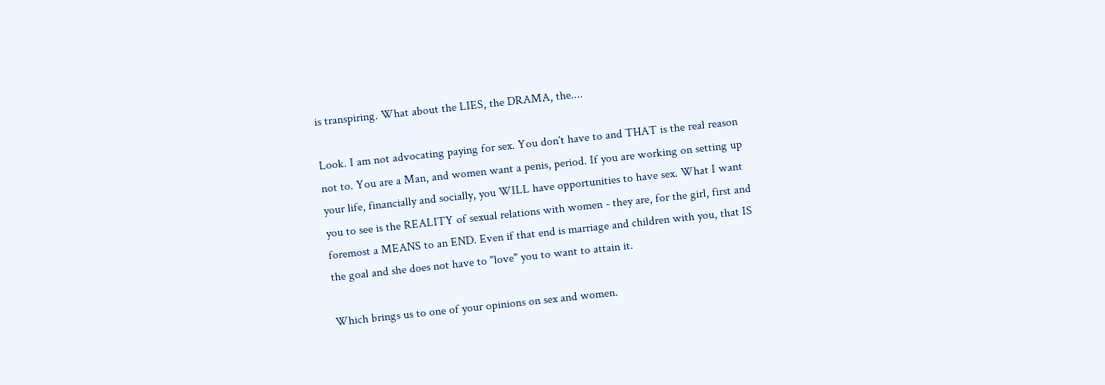is transpiring. What about the LIES, the DRAMA, the....

Look. I am not advocating paying for sex. You don't have to and THAT is the real reason not to. You are a Man, and women want a penis, period. If you are working on setting up your life, financially and socially, you WILL have opportunities to have sex. What I want you to see is the REALITY of sexual relations with women - they are, for the girl, first and foremost a MEANS to an END. Even if that end is marriage and children with you, that IS the goal and she does not have to "love" you to want to attain it.

Which brings us to one of your opinions on sex and women.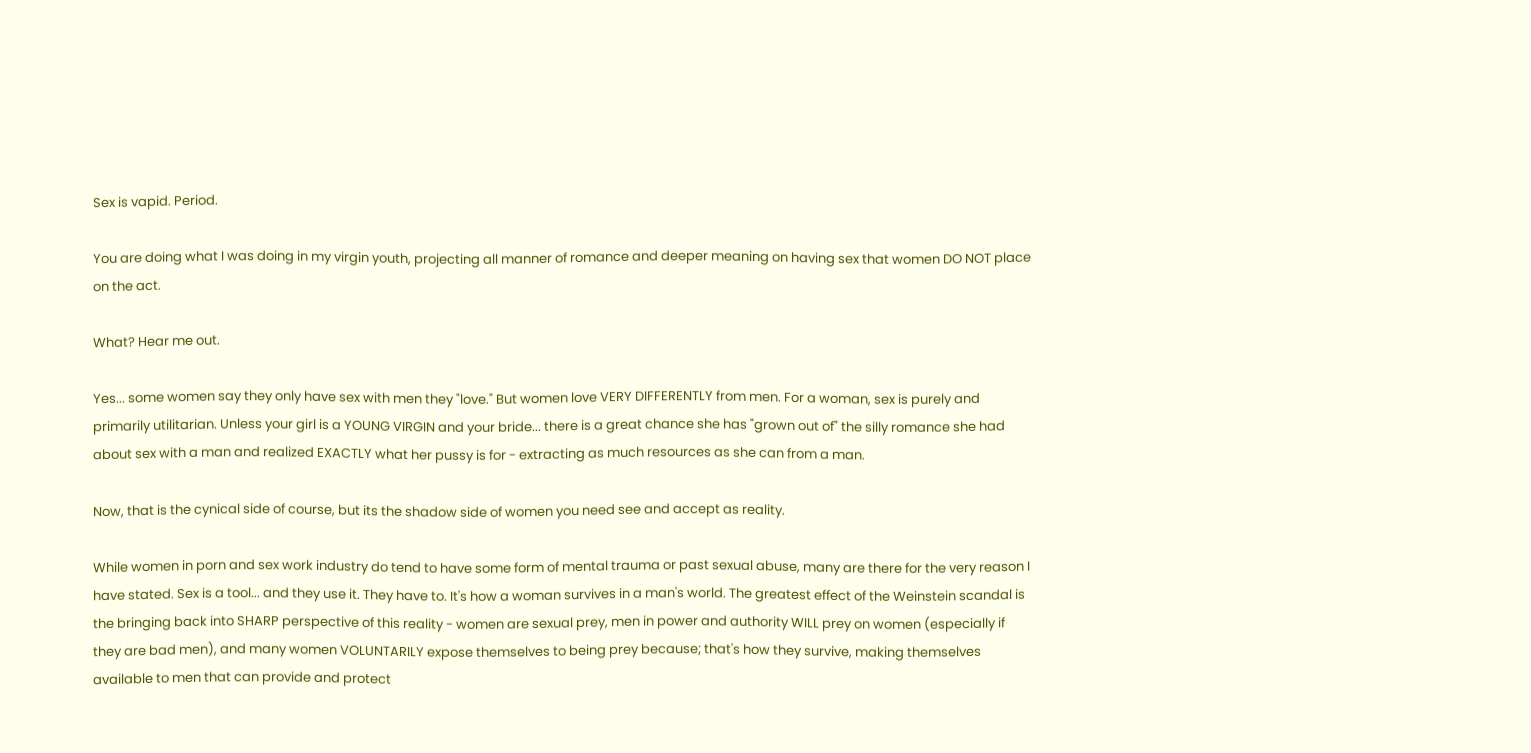Sex is vapid. Period.

You are doing what I was doing in my virgin youth, projecting all manner of romance and deeper meaning on having sex that women DO NOT place on the act.

What? Hear me out.

Yes... some women say they only have sex with men they "love." But women love VERY DIFFERENTLY from men. For a woman, sex is purely and primarily utilitarian. Unless your girl is a YOUNG VIRGIN and your bride... there is a great chance she has "grown out of" the silly romance she had about sex with a man and realized EXACTLY what her pussy is for - extracting as much resources as she can from a man.

Now, that is the cynical side of course, but its the shadow side of women you need see and accept as reality.

While women in porn and sex work industry do tend to have some form of mental trauma or past sexual abuse, many are there for the very reason I have stated. Sex is a tool... and they use it. They have to. It's how a woman survives in a man's world. The greatest effect of the Weinstein scandal is the bringing back into SHARP perspective of this reality - women are sexual prey, men in power and authority WILL prey on women (especially if they are bad men), and many women VOLUNTARILY expose themselves to being prey because; that's how they survive, making themselves available to men that can provide and protect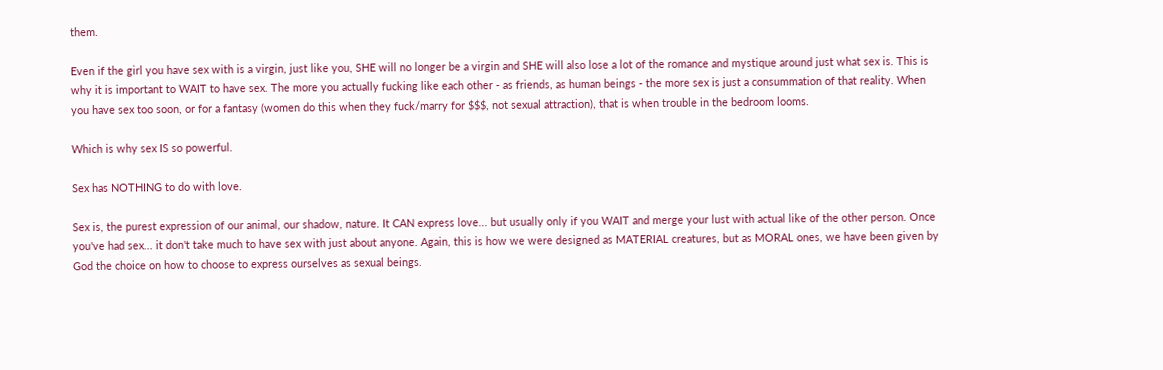them.

Even if the girl you have sex with is a virgin, just like you, SHE will no longer be a virgin and SHE will also lose a lot of the romance and mystique around just what sex is. This is why it is important to WAIT to have sex. The more you actually fucking like each other - as friends, as human beings - the more sex is just a consummation of that reality. When you have sex too soon, or for a fantasy (women do this when they fuck/marry for $$$, not sexual attraction), that is when trouble in the bedroom looms.

Which is why sex IS so powerful.

Sex has NOTHING to do with love.

Sex is, the purest expression of our animal, our shadow, nature. It CAN express love... but usually only if you WAIT and merge your lust with actual like of the other person. Once you've had sex... it don't take much to have sex with just about anyone. Again, this is how we were designed as MATERIAL creatures, but as MORAL ones, we have been given by God the choice on how to choose to express ourselves as sexual beings.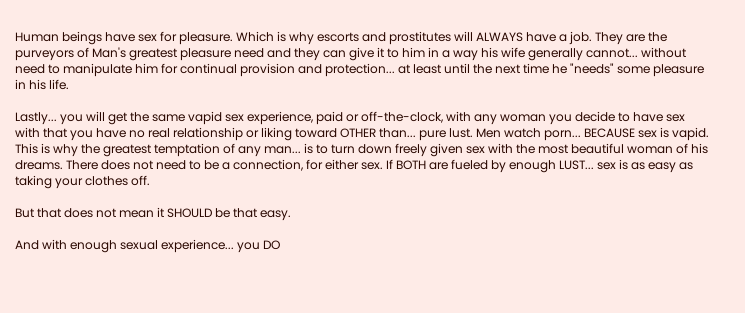Human beings have sex for pleasure. Which is why escorts and prostitutes will ALWAYS have a job. They are the purveyors of Man's greatest pleasure need and they can give it to him in a way his wife generally cannot... without need to manipulate him for continual provision and protection... at least until the next time he "needs" some pleasure in his life.

Lastly... you will get the same vapid sex experience, paid or off-the-clock, with any woman you decide to have sex with that you have no real relationship or liking toward OTHER than... pure lust. Men watch porn... BECAUSE sex is vapid. This is why the greatest temptation of any man... is to turn down freely given sex with the most beautiful woman of his dreams. There does not need to be a connection, for either sex. If BOTH are fueled by enough LUST... sex is as easy as taking your clothes off.

But that does not mean it SHOULD be that easy.

And with enough sexual experience... you DO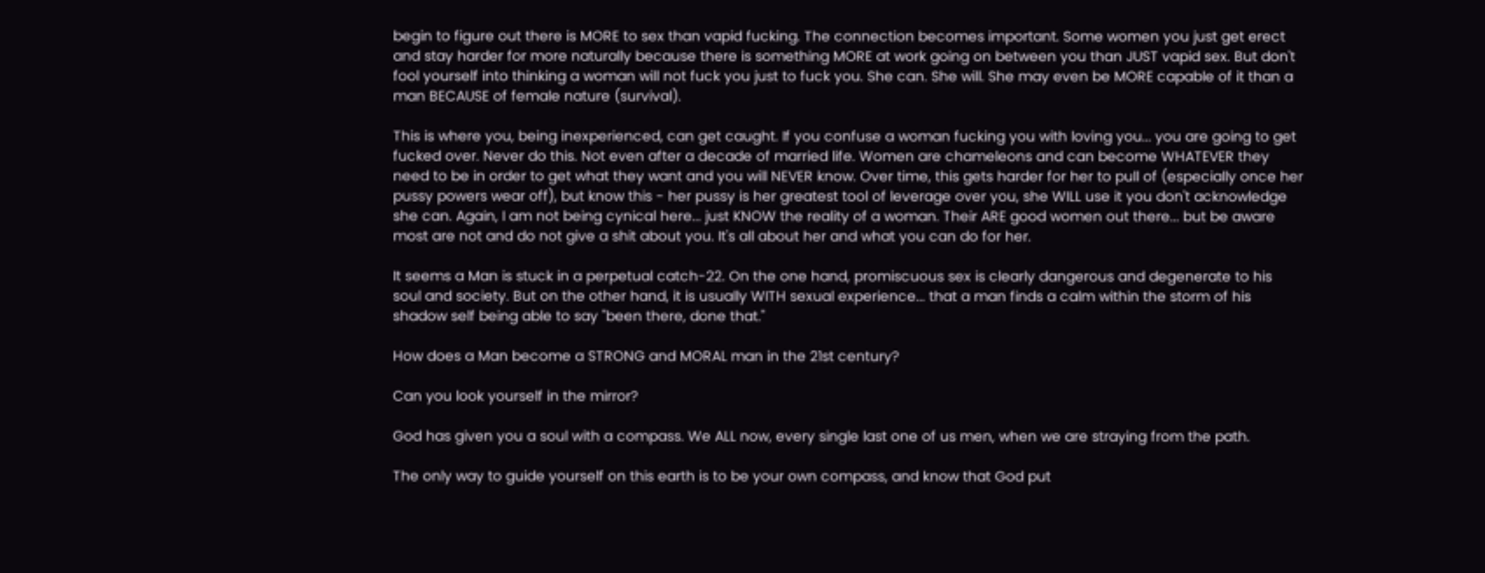begin to figure out there is MORE to sex than vapid fucking. The connection becomes important. Some women you just get erect and stay harder for more naturally because there is something MORE at work going on between you than JUST vapid sex. But don't fool yourself into thinking a woman will not fuck you just to fuck you. She can. She will. She may even be MORE capable of it than a man BECAUSE of female nature (survival).

This is where you, being inexperienced, can get caught. If you confuse a woman fucking you with loving you... you are going to get fucked over. Never do this. Not even after a decade of married life. Women are chameleons and can become WHATEVER they need to be in order to get what they want and you will NEVER know. Over time, this gets harder for her to pull of (especially once her pussy powers wear off), but know this - her pussy is her greatest tool of leverage over you, she WILL use it you don't acknowledge she can. Again, I am not being cynical here... just KNOW the reality of a woman. Their ARE good women out there... but be aware most are not and do not give a shit about you. It's all about her and what you can do for her.

It seems a Man is stuck in a perpetual catch-22. On the one hand, promiscuous sex is clearly dangerous and degenerate to his soul and society. But on the other hand, it is usually WITH sexual experience... that a man finds a calm within the storm of his shadow self being able to say "been there, done that."

How does a Man become a STRONG and MORAL man in the 21st century?

Can you look yourself in the mirror?

God has given you a soul with a compass. We ALL now, every single last one of us men, when we are straying from the path.

The only way to guide yourself on this earth is to be your own compass, and know that God put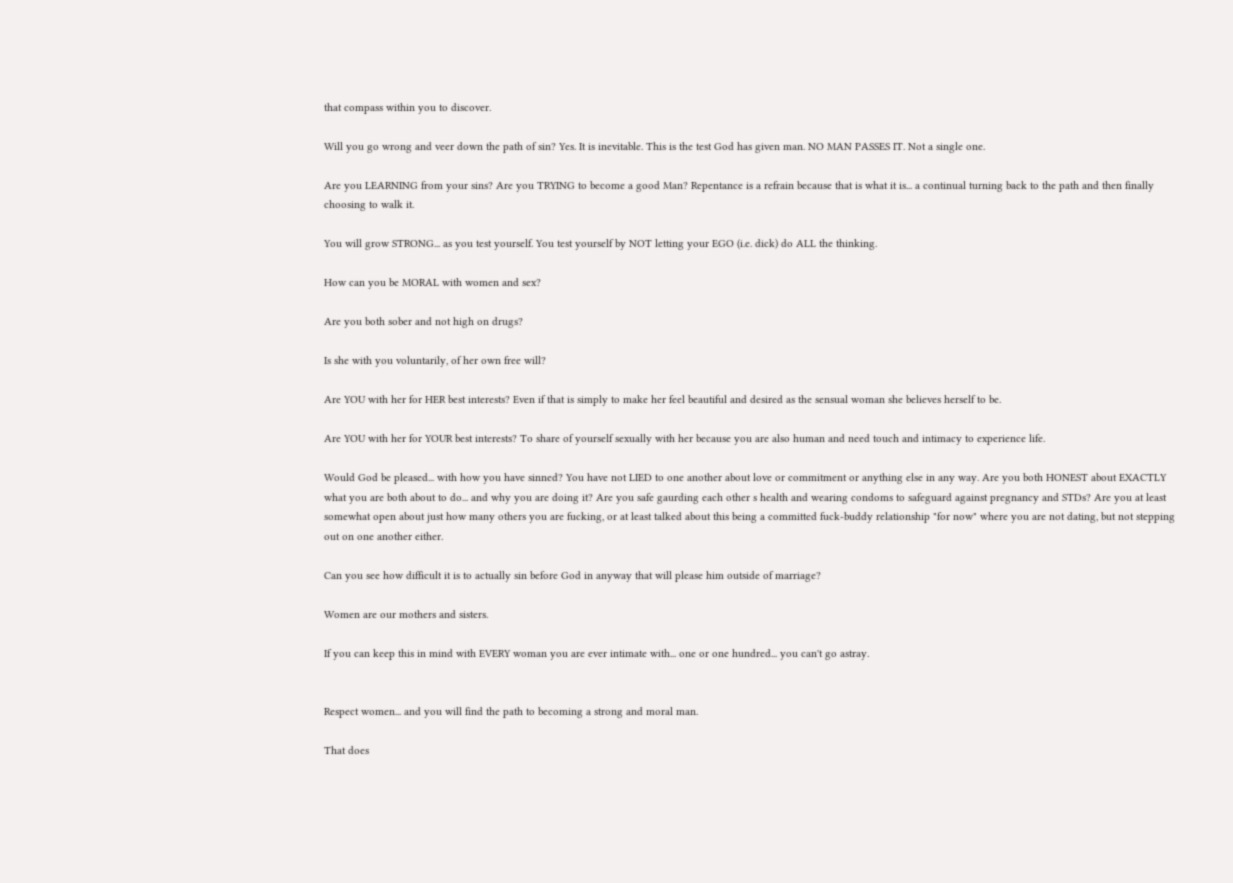that compass within you to discover.

Will you go wrong and veer down the path of sin? Yes. It is inevitable. This is the test God has given man. NO MAN PASSES IT. Not a single one.

Are you LEARNING from your sins? Are you TRYING to become a good Man? Repentance is a refrain because that is what it is... a continual turning back to the path and then finally choosing to walk it.

You will grow STRONG... as you test yourself. You test yourself by NOT letting your EGO (i.e. dick) do ALL the thinking.

How can you be MORAL with women and sex?

Are you both sober and not high on drugs?

Is she with you voluntarily, of her own free will?

Are YOU with her for HER best interests? Even if that is simply to make her feel beautiful and desired as the sensual woman she believes herself to be.

Are YOU with her for YOUR best interests? To share of yourself sexually with her because you are also human and need touch and intimacy to experience life.

Would God be pleased... with how you have sinned? You have not LIED to one another about love or commitment or anything else in any way. Are you both HONEST about EXACTLY what you are both about to do... and why you are doing it? Are you safe gaurding each other s health and wearing condoms to safeguard against pregnancy and STDs? Are you at least somewhat open about just how many others you are fucking, or at least talked about this being a committed fuck-buddy relationship "for now" where you are not dating, but not stepping out on one another either.

Can you see how difficult it is to actually sin before God in anyway that will please him outside of marriage?

Women are our mothers and sisters.

If you can keep this in mind with EVERY woman you are ever intimate with... one or one hundred... you can't go astray.


Respect women... and you will find the path to becoming a strong and moral man.

That does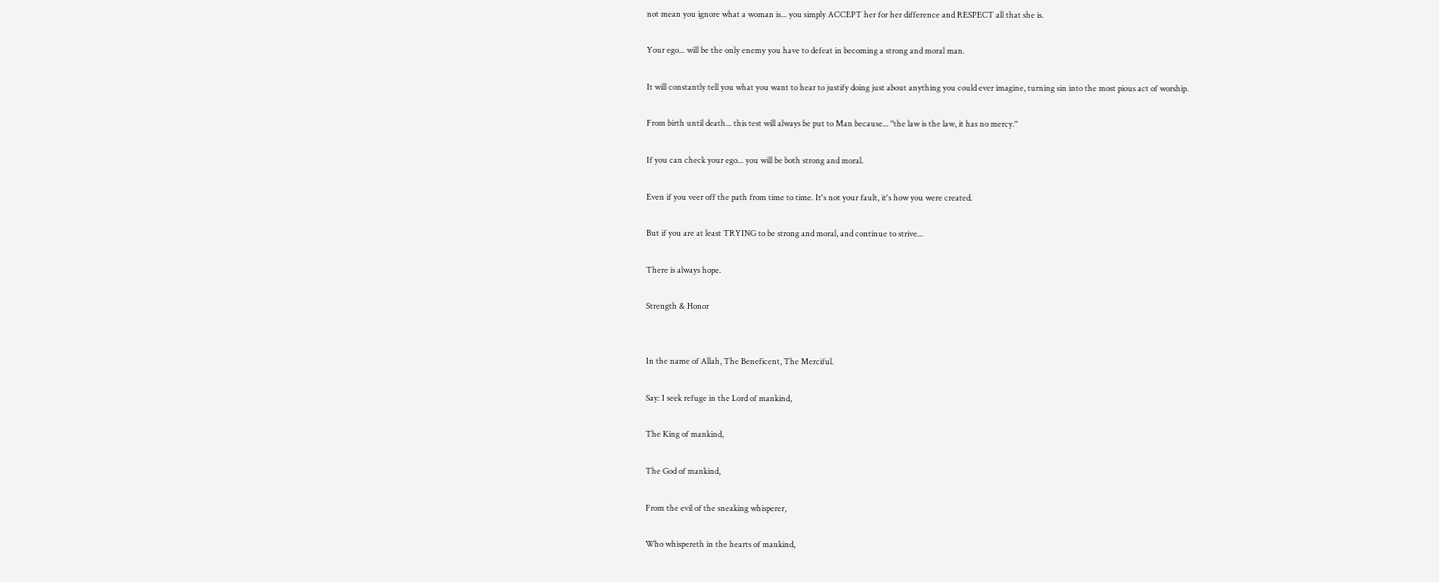not mean you ignore what a woman is... you simply ACCEPT her for her difference and RESPECT all that she is.

Your ego... will be the only enemy you have to defeat in becoming a strong and moral man.

It will constantly tell you what you want to hear to justify doing just about anything you could ever imagine, turning sin into the most pious act of worship.

From birth until death... this test will always be put to Man because... "the law is the law, it has no mercy."

If you can check your ego... you will be both strong and moral.

Even if you veer off the path from time to time. It's not your fault, it's how you were created.

But if you are at least TRYING to be strong and moral, and continue to strive...

There is always hope.

Strength & Honor


In the name of Allah, The Beneficent, The Merciful.

Say: I seek refuge in the Lord of mankind,

The King of mankind,

The God of mankind,

From the evil of the sneaking whisperer,

Who whispereth in the hearts of mankind,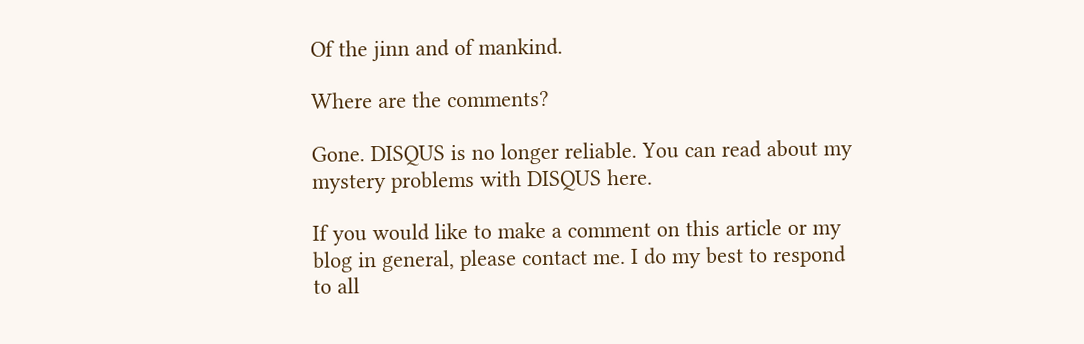Of the jinn and of mankind.

Where are the comments?

Gone. DISQUS is no longer reliable. You can read about my mystery problems with DISQUS here.

If you would like to make a comment on this article or my blog in general, please contact me. I do my best to respond to all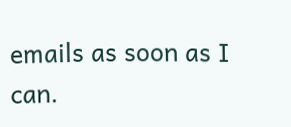emails as soon as I can.